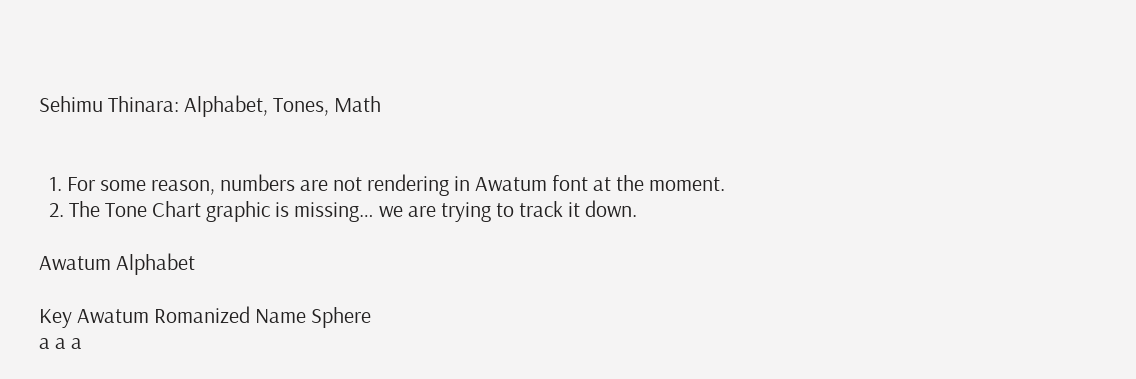Sehimu Thinara: Alphabet, Tones, Math


  1. For some reason, numbers are not rendering in Awatum font at the moment.
  2. The Tone Chart graphic is missing… we are trying to track it down.

Awatum Alphabet

Key Awatum Romanized Name Sphere
a a a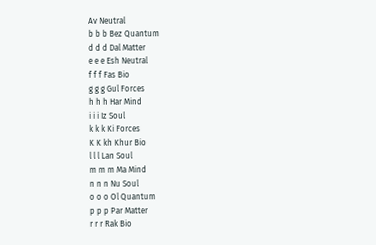Av Neutral
b b b Bez Quantum
d d d Dal Matter
e e e Esh Neutral
f f f Fas Bio
g g g Gul Forces
h h h Har Mind
i i i Iz Soul
k k k Ki Forces
K K kh Khur Bio
l l l Lan Soul
m m m Ma Mind
n n n Nu Soul
o o o Ol Quantum
p p p Par Matter
r r r Rak Bio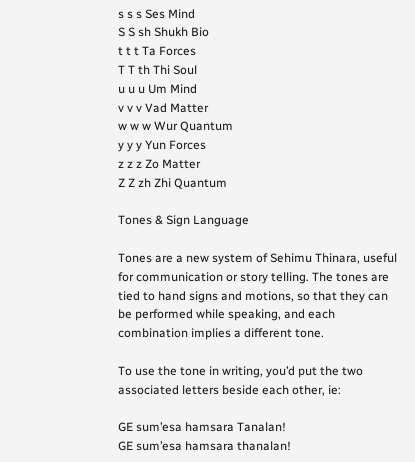s s s Ses Mind
S S sh Shukh Bio
t t t Ta Forces
T T th Thi Soul
u u u Um Mind
v v v Vad Matter
w w w Wur Quantum
y y y Yun Forces
z z z Zo Matter
Z Z zh Zhi Quantum

Tones & Sign Language

Tones are a new system of Sehimu Thinara, useful for communication or story telling. The tones are tied to hand signs and motions, so that they can be performed while speaking, and each combination implies a different tone.

To use the tone in writing, you’d put the two associated letters beside each other, ie:

GE sum’esa hamsara Tanalan!
GE sum’esa hamsara thanalan!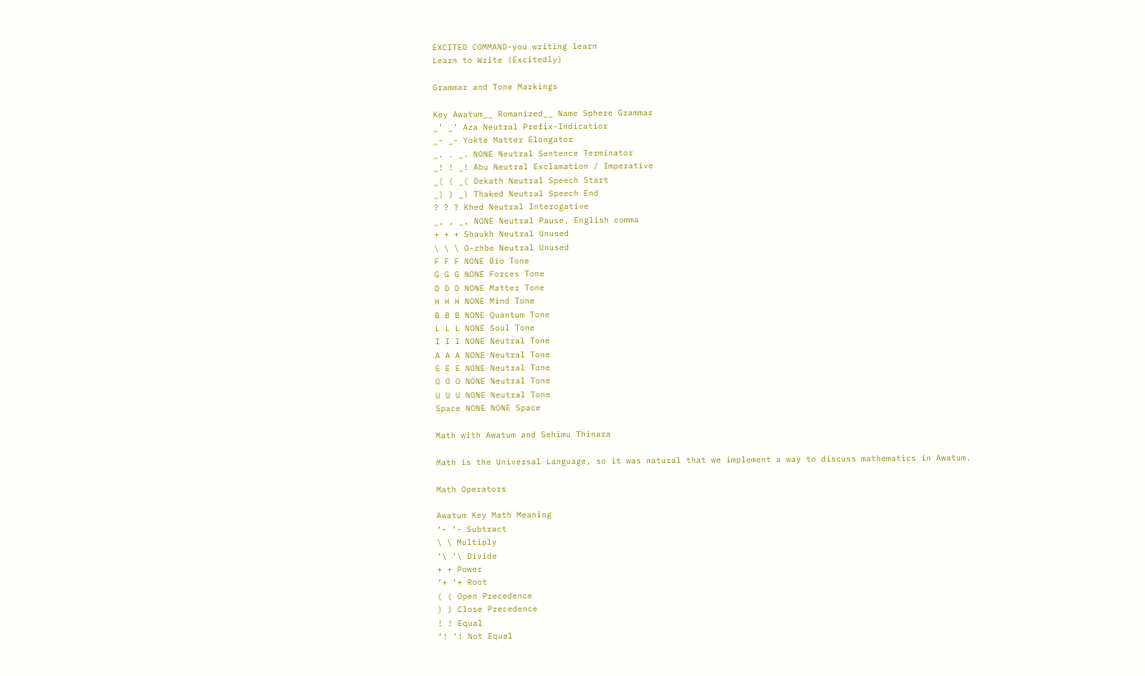EXCITED COMMAND-you writing learn
Learn to Write (Excitedly)

Grammar and Tone Markings

Key Awatum__ Romanized__ Name Sphere Grammar
_’ _’ Aza Neutral Prefix-Indicatior
_- _- Yokte Matter Elongator
_. . _. NONE Neutral Sentence Terminator
_! ! _! Abu Neutral Exclamation / Imperative
_( ( _( Dekath Neutral Speech Start
_) ) _) Thaked Neutral Speech End
? ? ? Khed Neutral Interogative
_, , _, NONE Neutral Pause, English comma
+ + + Shaukh Neutral Unused
\ \ \ O-zhbe Neutral Unused
F F F NONE Bio Tone
G G G NONE Forces Tone
D D D NONE Matter Tone
H H H NONE Mind Tone
B B B NONE Quantum Tone
L L L NONE Soul Tone
I I I NONE Neutral Tone
A A A NONE Neutral Tone
E E E NONE Neutral Tone
O O O NONE Neutral Tone
U U U NONE Neutral Tone
Space NONE NONE Space

Math with Awatum and Sehimu Thinara

Math is the Universal Language, so it was natural that we implement a way to discuss mathematics in Awatum.

Math Operators

Awatum Key Math Meaning
‘- ‘- Subtract
\ \ Multiply
‘\ ‘\ Divide
+ + Power
‘+ ‘+ Root
( ( Open Precedence
) ) Close Precedence
! ! Equal
‘! ‘! Not Equal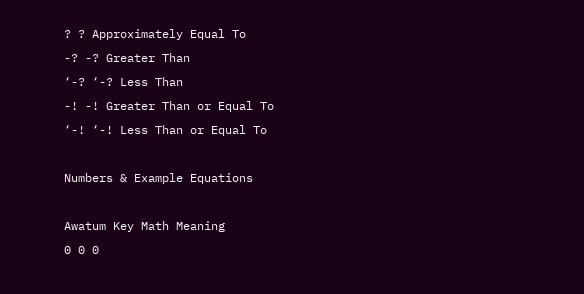? ? Approximately Equal To
-? -? Greater Than
‘-? ‘-? Less Than
-! -! Greater Than or Equal To
‘-! ‘-! Less Than or Equal To

Numbers & Example Equations

Awatum Key Math Meaning
0 0 0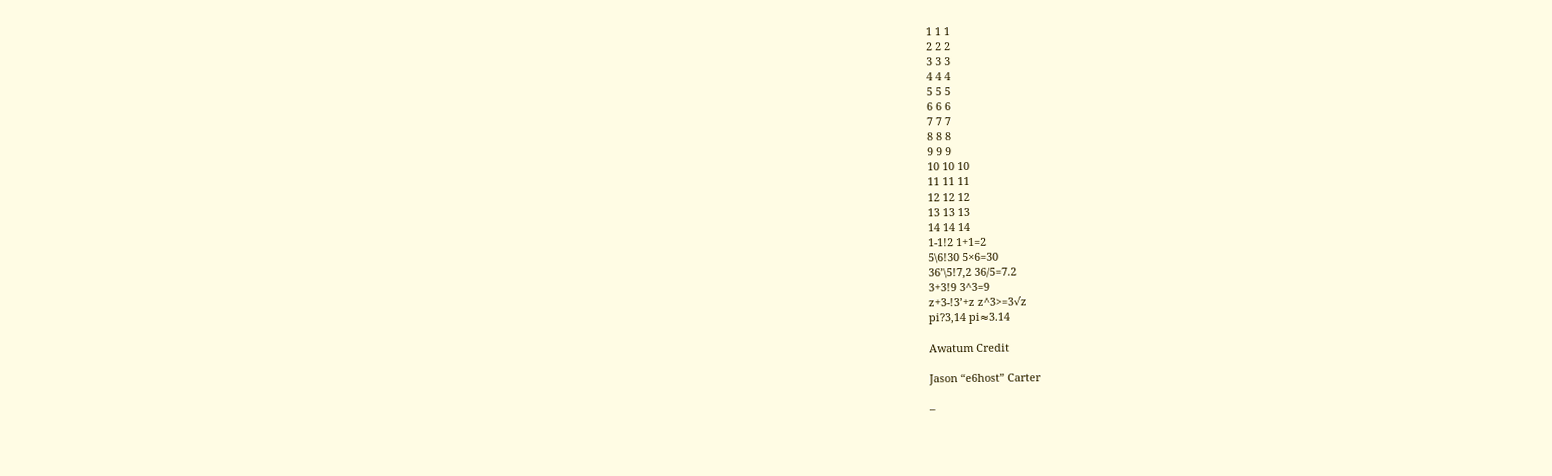1 1 1
2 2 2
3 3 3
4 4 4
5 5 5
6 6 6
7 7 7
8 8 8
9 9 9
10 10 10
11 11 11
12 12 12
13 13 13
14 14 14
1-1!2 1+1=2
5\6!30 5×6=30
36’\5!7,2 36/5=7.2
3+3!9 3^3=9
z+3-!3’+z z^3>=3√z
pi?3,14 pi≈3.14

Awatum Credit

Jason “e6host” Carter

–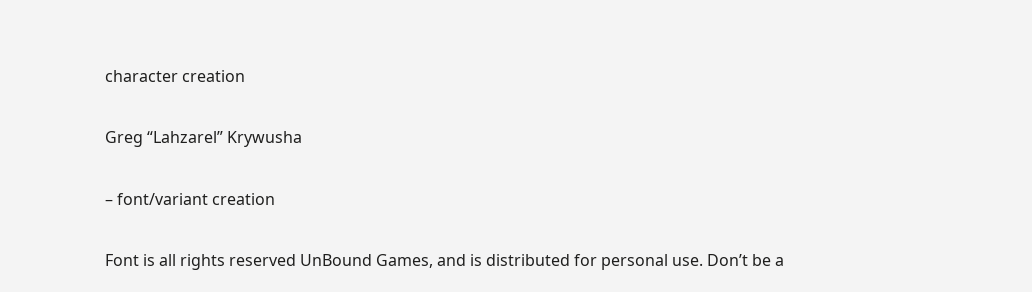character creation

Greg “Lahzarel” Krywusha

– font/variant creation

Font is all rights reserved UnBound Games, and is distributed for personal use. Don’t be a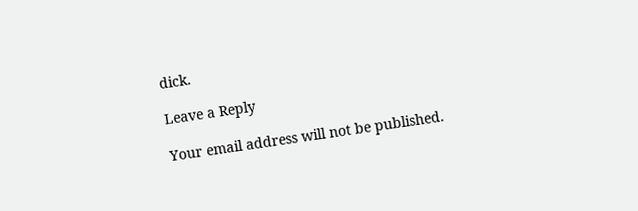dick.

Leave a Reply

Your email address will not be published.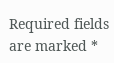Required fields are marked *